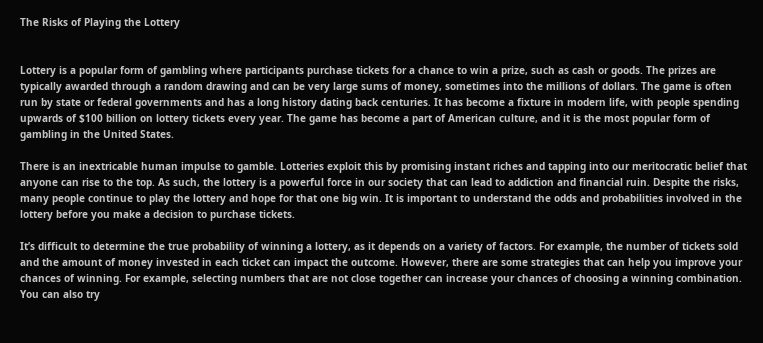The Risks of Playing the Lottery


Lottery is a popular form of gambling where participants purchase tickets for a chance to win a prize, such as cash or goods. The prizes are typically awarded through a random drawing and can be very large sums of money, sometimes into the millions of dollars. The game is often run by state or federal governments and has a long history dating back centuries. It has become a fixture in modern life, with people spending upwards of $100 billion on lottery tickets every year. The game has become a part of American culture, and it is the most popular form of gambling in the United States.

There is an inextricable human impulse to gamble. Lotteries exploit this by promising instant riches and tapping into our meritocratic belief that anyone can rise to the top. As such, the lottery is a powerful force in our society that can lead to addiction and financial ruin. Despite the risks, many people continue to play the lottery and hope for that one big win. It is important to understand the odds and probabilities involved in the lottery before you make a decision to purchase tickets.

It’s difficult to determine the true probability of winning a lottery, as it depends on a variety of factors. For example, the number of tickets sold and the amount of money invested in each ticket can impact the outcome. However, there are some strategies that can help you improve your chances of winning. For example, selecting numbers that are not close together can increase your chances of choosing a winning combination. You can also try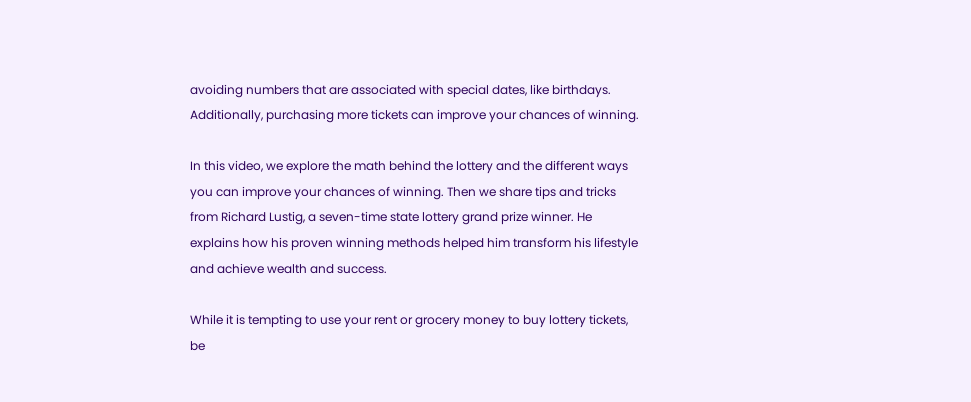avoiding numbers that are associated with special dates, like birthdays. Additionally, purchasing more tickets can improve your chances of winning.

In this video, we explore the math behind the lottery and the different ways you can improve your chances of winning. Then we share tips and tricks from Richard Lustig, a seven-time state lottery grand prize winner. He explains how his proven winning methods helped him transform his lifestyle and achieve wealth and success.

While it is tempting to use your rent or grocery money to buy lottery tickets, be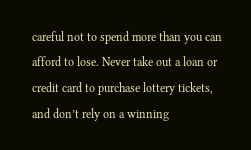careful not to spend more than you can afford to lose. Never take out a loan or credit card to purchase lottery tickets, and don’t rely on a winning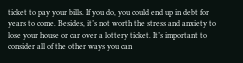ticket to pay your bills. If you do, you could end up in debt for years to come. Besides, it’s not worth the stress and anxiety to lose your house or car over a lottery ticket. It’s important to consider all of the other ways you can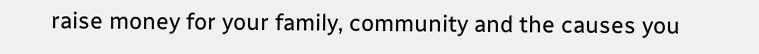raise money for your family, community and the causes you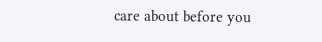care about before you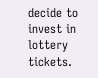decide to invest in lottery tickets.